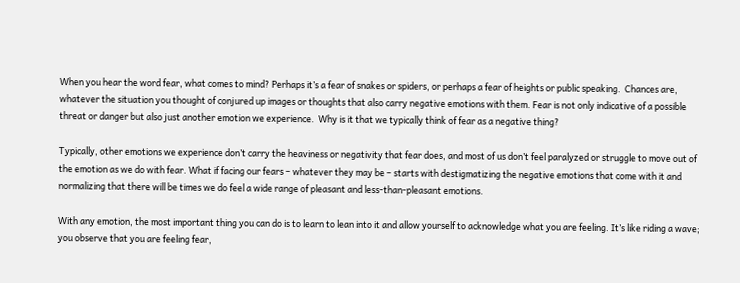When you hear the word fear, what comes to mind? Perhaps it’s a fear of snakes or spiders, or perhaps a fear of heights or public speaking.  Chances are, whatever the situation you thought of conjured up images or thoughts that also carry negative emotions with them. Fear is not only indicative of a possible threat or danger but also just another emotion we experience.  Why is it that we typically think of fear as a negative thing?

Typically, other emotions we experience don’t carry the heaviness or negativity that fear does, and most of us don’t feel paralyzed or struggle to move out of the emotion as we do with fear. What if facing our fears – whatever they may be – starts with destigmatizing the negative emotions that come with it and normalizing that there will be times we do feel a wide range of pleasant and less-than-pleasant emotions.

With any emotion, the most important thing you can do is to learn to lean into it and allow yourself to acknowledge what you are feeling. It’s like riding a wave; you observe that you are feeling fear,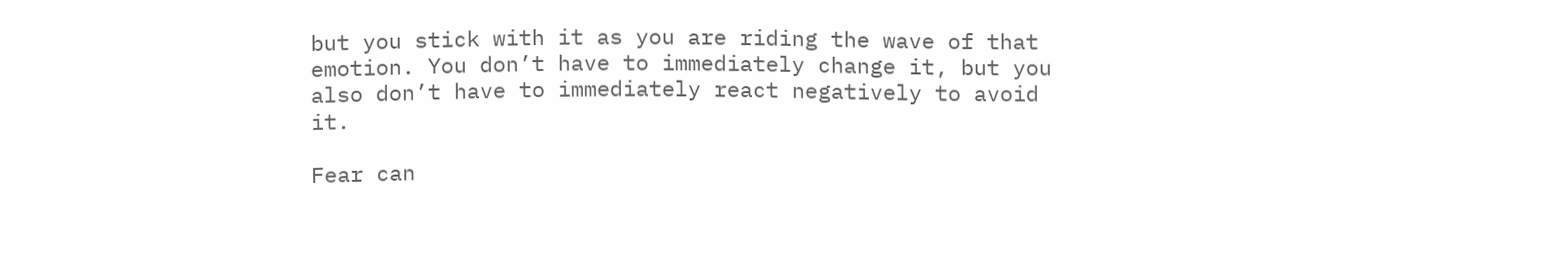but you stick with it as you are riding the wave of that emotion. You don’t have to immediately change it, but you also don’t have to immediately react negatively to avoid it.

Fear can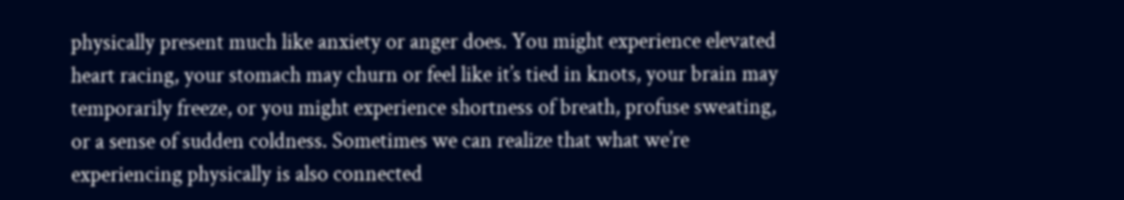physically present much like anxiety or anger does. You might experience elevated heart racing, your stomach may churn or feel like it’s tied in knots, your brain may temporarily freeze, or you might experience shortness of breath, profuse sweating, or a sense of sudden coldness. Sometimes we can realize that what we’re experiencing physically is also connected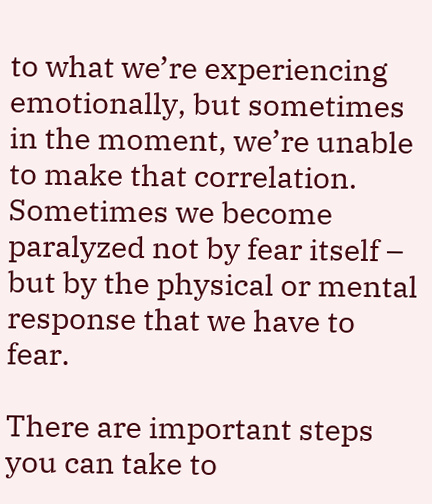to what we’re experiencing emotionally, but sometimes in the moment, we’re unable to make that correlation. Sometimes we become paralyzed not by fear itself – but by the physical or mental response that we have to fear.

There are important steps you can take to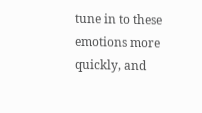tune in to these emotions more quickly, and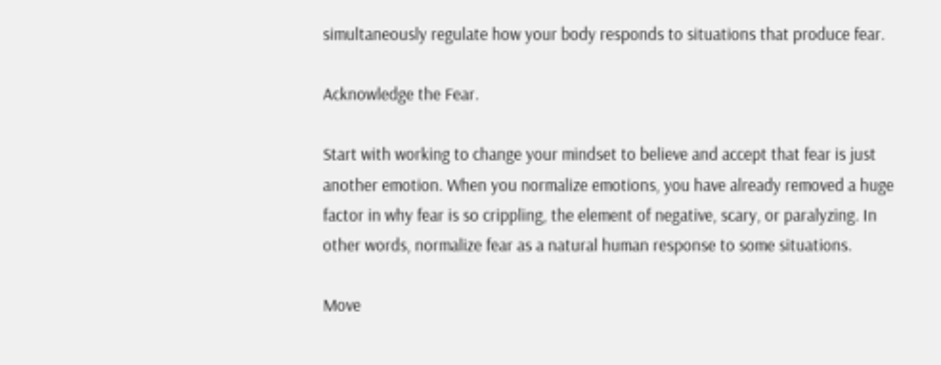simultaneously regulate how your body responds to situations that produce fear.

Acknowledge the Fear.

Start with working to change your mindset to believe and accept that fear is just another emotion. When you normalize emotions, you have already removed a huge factor in why fear is so crippling, the element of negative, scary, or paralyzing. In other words, normalize fear as a natural human response to some situations.

Move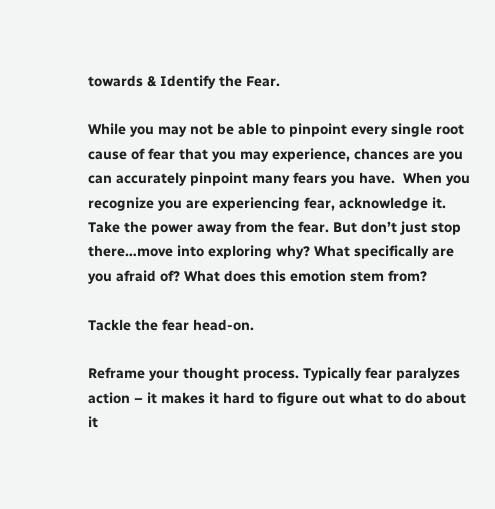towards & Identify the Fear.

While you may not be able to pinpoint every single root cause of fear that you may experience, chances are you can accurately pinpoint many fears you have.  When you recognize you are experiencing fear, acknowledge it. Take the power away from the fear. But don’t just stop there…move into exploring why? What specifically are you afraid of? What does this emotion stem from?

Tackle the fear head-on.

Reframe your thought process. Typically fear paralyzes action – it makes it hard to figure out what to do about it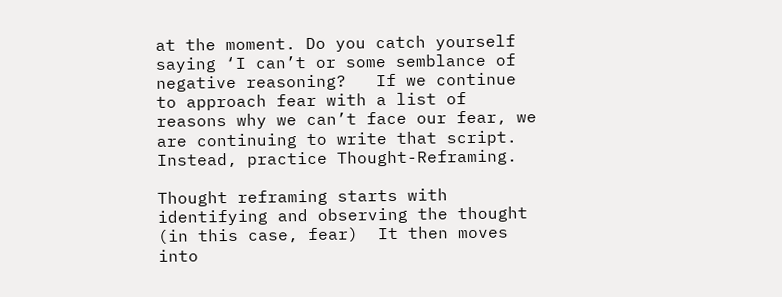at the moment. Do you catch yourself saying ‘I can’t or some semblance of negative reasoning?   If we continue to approach fear with a list of reasons why we can’t face our fear, we are continuing to write that script.  Instead, practice Thought-Reframing.

Thought reframing starts with identifying and observing the thought (in this case, fear)  It then moves into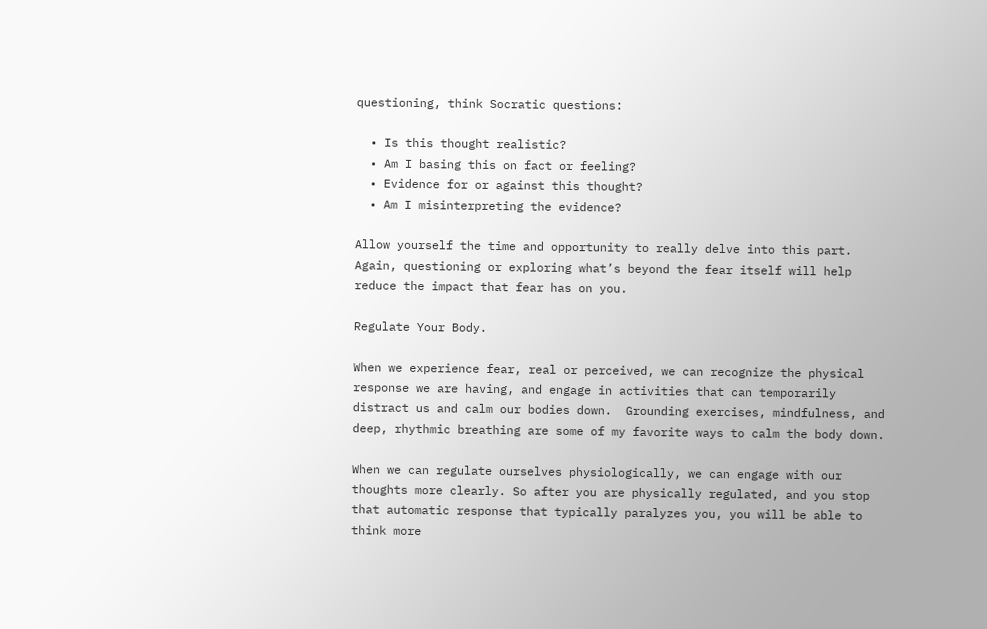questioning, think Socratic questions:

  • Is this thought realistic?
  • Am I basing this on fact or feeling?
  • Evidence for or against this thought?
  • Am I misinterpreting the evidence?

Allow yourself the time and opportunity to really delve into this part.  Again, questioning or exploring what’s beyond the fear itself will help reduce the impact that fear has on you.

Regulate Your Body.

When we experience fear, real or perceived, we can recognize the physical response we are having, and engage in activities that can temporarily distract us and calm our bodies down.  Grounding exercises, mindfulness, and deep, rhythmic breathing are some of my favorite ways to calm the body down.

When we can regulate ourselves physiologically, we can engage with our thoughts more clearly. So after you are physically regulated, and you stop that automatic response that typically paralyzes you, you will be able to think more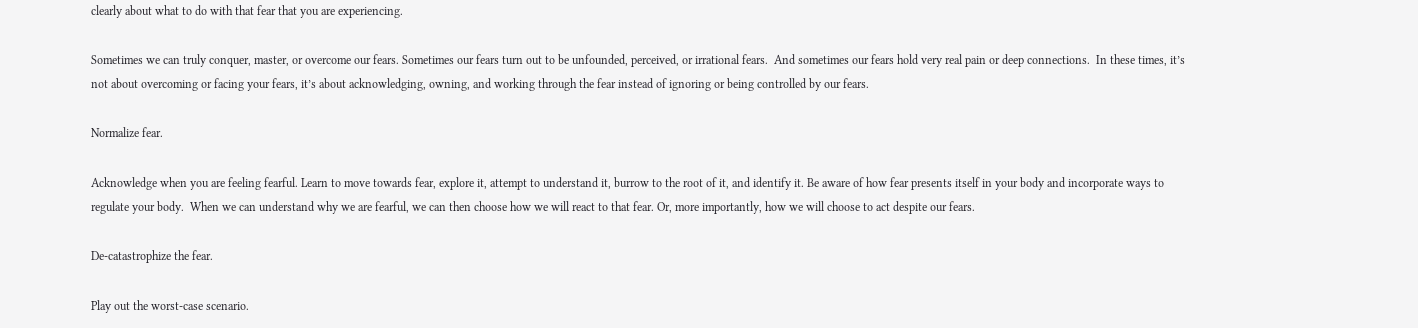clearly about what to do with that fear that you are experiencing.

Sometimes we can truly conquer, master, or overcome our fears. Sometimes our fears turn out to be unfounded, perceived, or irrational fears.  And sometimes our fears hold very real pain or deep connections.  In these times, it’s not about overcoming or facing your fears, it’s about acknowledging, owning, and working through the fear instead of ignoring or being controlled by our fears.

Normalize fear.

Acknowledge when you are feeling fearful. Learn to move towards fear, explore it, attempt to understand it, burrow to the root of it, and identify it. Be aware of how fear presents itself in your body and incorporate ways to regulate your body.  When we can understand why we are fearful, we can then choose how we will react to that fear. Or, more importantly, how we will choose to act despite our fears.

De-catastrophize the fear.

Play out the worst-case scenario.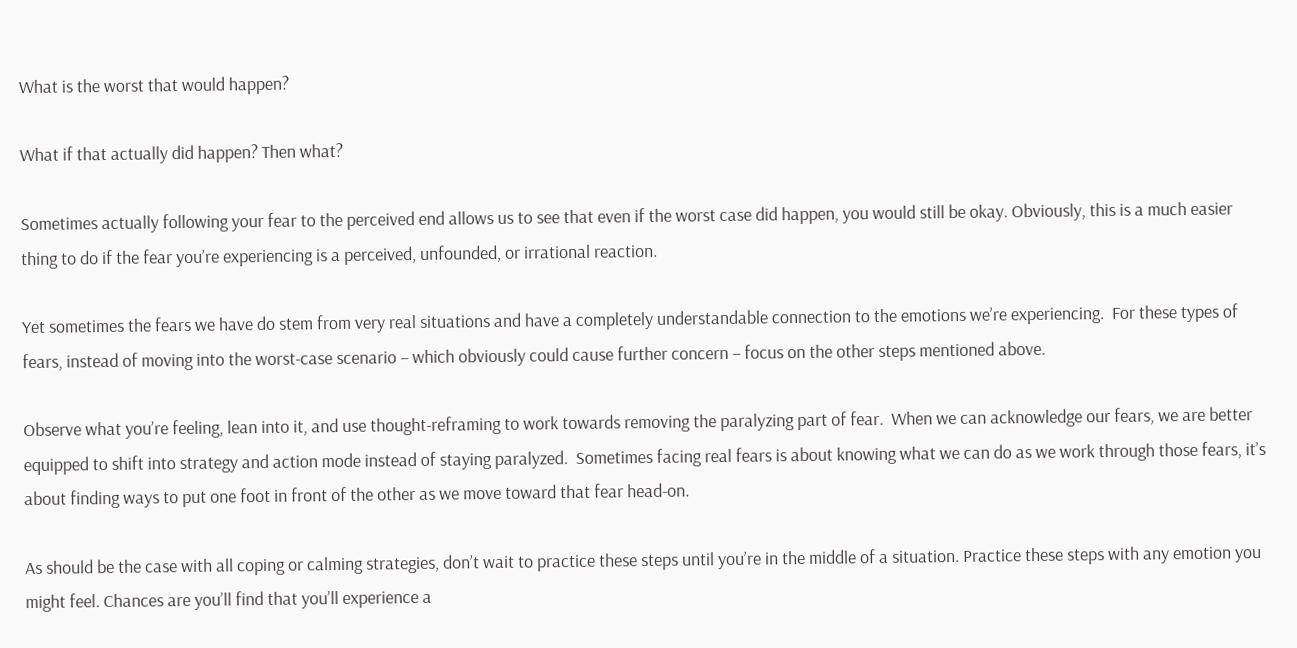What is the worst that would happen?

What if that actually did happen? Then what?

Sometimes actually following your fear to the perceived end allows us to see that even if the worst case did happen, you would still be okay. Obviously, this is a much easier thing to do if the fear you’re experiencing is a perceived, unfounded, or irrational reaction.

Yet sometimes the fears we have do stem from very real situations and have a completely understandable connection to the emotions we’re experiencing.  For these types of fears, instead of moving into the worst-case scenario – which obviously could cause further concern – focus on the other steps mentioned above.

Observe what you’re feeling, lean into it, and use thought-reframing to work towards removing the paralyzing part of fear.  When we can acknowledge our fears, we are better equipped to shift into strategy and action mode instead of staying paralyzed.  Sometimes facing real fears is about knowing what we can do as we work through those fears, it’s about finding ways to put one foot in front of the other as we move toward that fear head-on.

As should be the case with all coping or calming strategies, don’t wait to practice these steps until you’re in the middle of a situation. Practice these steps with any emotion you might feel. Chances are you’ll find that you’ll experience a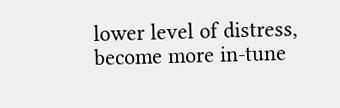lower level of distress, become more in-tune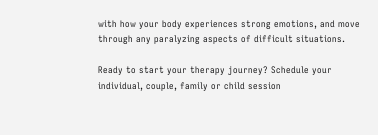with how your body experiences strong emotions, and move through any paralyzing aspects of difficult situations.

Ready to start your therapy journey? Schedule your individual, couple, family or child session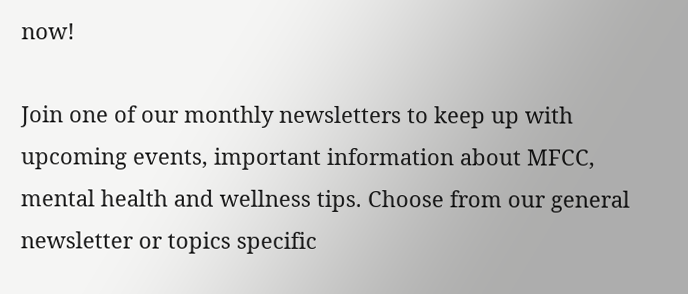now!

Join one of our monthly newsletters to keep up with upcoming events, important information about MFCC, mental health and wellness tips. Choose from our general newsletter or topics specific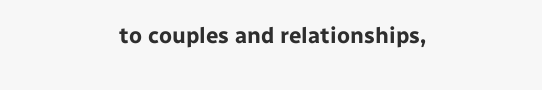to couples and relationships,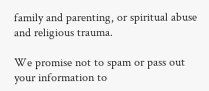family and parenting, or spiritual abuse and religious trauma.

We promise not to spam or pass out your information to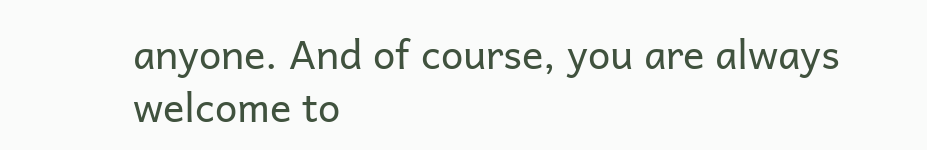anyone. And of course, you are always welcome to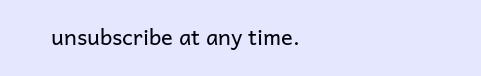unsubscribe at any time.